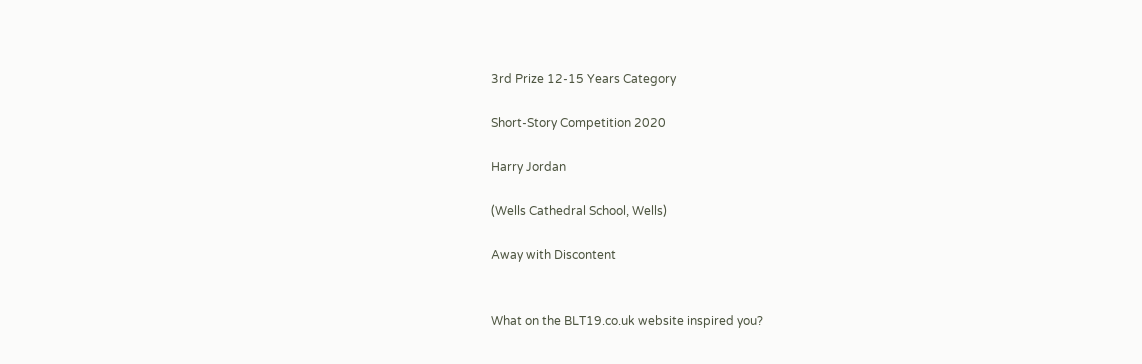3rd Prize 12-15 Years Category

Short-Story Competition 2020

Harry Jordan

(Wells Cathedral School, Wells)

Away with Discontent


What on the BLT19.co.uk website inspired you?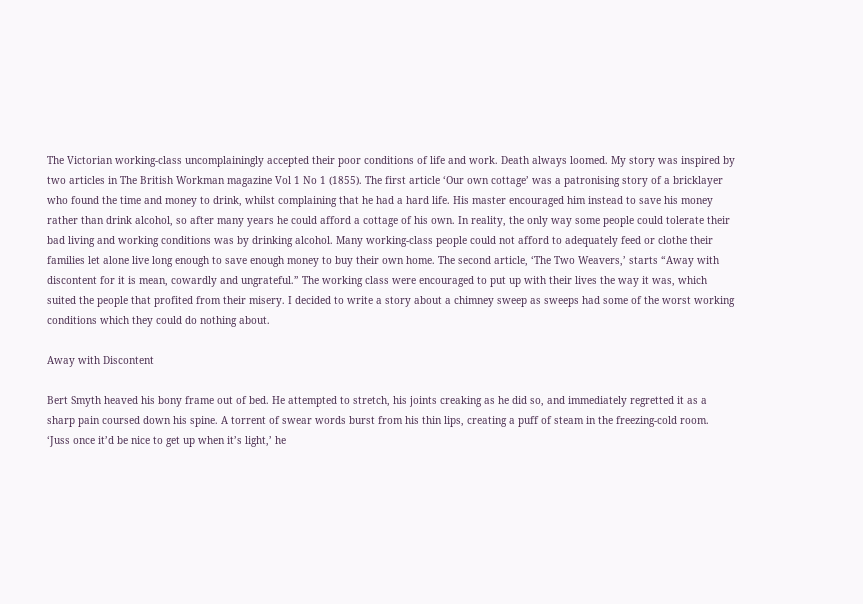The Victorian working-class uncomplainingly accepted their poor conditions of life and work. Death always loomed. My story was inspired by two articles in The British Workman magazine Vol 1 No 1 (1855). The first article ‘Our own cottage’ was a patronising story of a bricklayer who found the time and money to drink, whilst complaining that he had a hard life. His master encouraged him instead to save his money rather than drink alcohol, so after many years he could afford a cottage of his own. In reality, the only way some people could tolerate their bad living and working conditions was by drinking alcohol. Many working-class people could not afford to adequately feed or clothe their families let alone live long enough to save enough money to buy their own home. The second article, ‘The Two Weavers,’ starts “Away with discontent for it is mean, cowardly and ungrateful.” The working class were encouraged to put up with their lives the way it was, which suited the people that profited from their misery. I decided to write a story about a chimney sweep as sweeps had some of the worst working conditions which they could do nothing about.

Away with Discontent

Bert Smyth heaved his bony frame out of bed. He attempted to stretch, his joints creaking as he did so, and immediately regretted it as a sharp pain coursed down his spine. A torrent of swear words burst from his thin lips, creating a puff of steam in the freezing-cold room.   ‘Juss once it’d be nice to get up when it’s light,’ he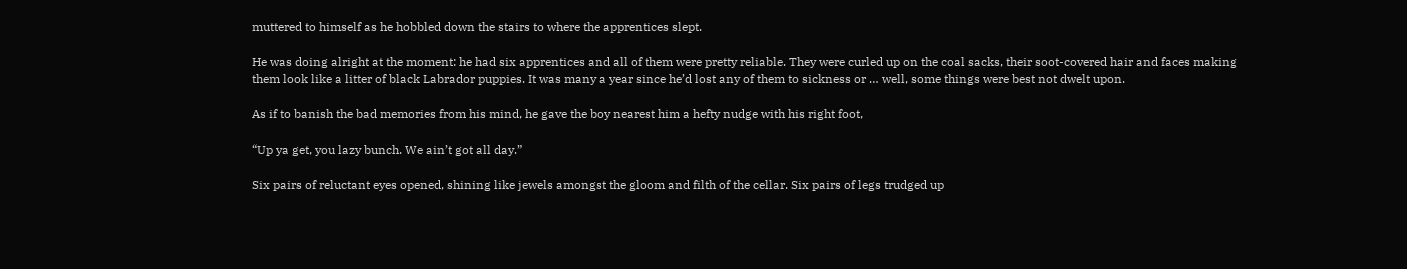muttered to himself as he hobbled down the stairs to where the apprentices slept.

He was doing alright at the moment: he had six apprentices and all of them were pretty reliable. They were curled up on the coal sacks, their soot-covered hair and faces making them look like a litter of black Labrador puppies. It was many a year since he’d lost any of them to sickness or … well, some things were best not dwelt upon.

As if to banish the bad memories from his mind, he gave the boy nearest him a hefty nudge with his right foot,

“Up ya get, you lazy bunch. We ain’t got all day.”

Six pairs of reluctant eyes opened, shining like jewels amongst the gloom and filth of the cellar. Six pairs of legs trudged up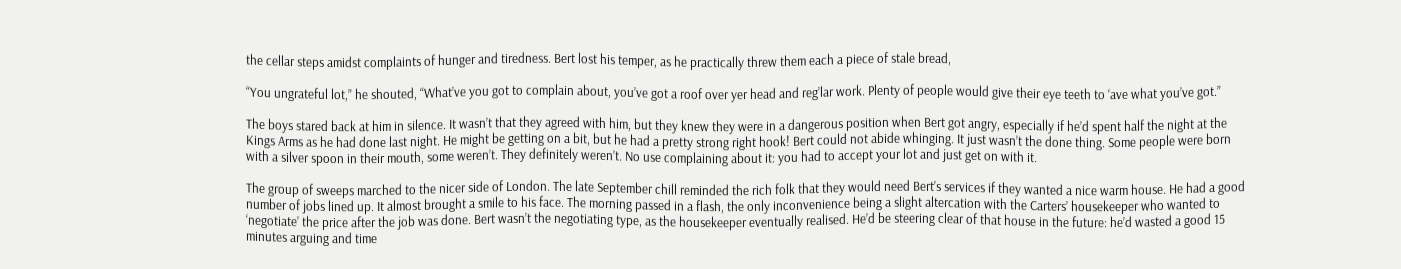the cellar steps amidst complaints of hunger and tiredness. Bert lost his temper, as he practically threw them each a piece of stale bread,

“You ungrateful lot,” he shouted, “What’ve you got to complain about, you’ve got a roof over yer head and reg’lar work. Plenty of people would give their eye teeth to ‘ave what you’ve got.”

The boys stared back at him in silence. It wasn’t that they agreed with him, but they knew they were in a dangerous position when Bert got angry, especially if he’d spent half the night at the Kings Arms as he had done last night. He might be getting on a bit, but he had a pretty strong right hook! Bert could not abide whinging. It just wasn’t the done thing. Some people were born with a silver spoon in their mouth, some weren’t. They definitely weren’t. No use complaining about it: you had to accept your lot and just get on with it.

The group of sweeps marched to the nicer side of London. The late September chill reminded the rich folk that they would need Bert’s services if they wanted a nice warm house. He had a good number of jobs lined up. It almost brought a smile to his face. The morning passed in a flash, the only inconvenience being a slight altercation with the Carters’ housekeeper who wanted to ‘negotiate’ the price after the job was done. Bert wasn’t the negotiating type, as the housekeeper eventually realised. He’d be steering clear of that house in the future: he’d wasted a good 15 minutes arguing and time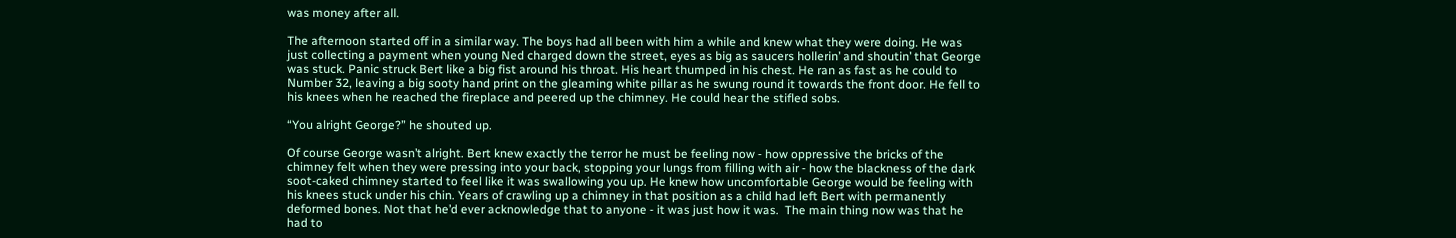was money after all.

The afternoon started off in a similar way. The boys had all been with him a while and knew what they were doing. He was just collecting a payment when young Ned charged down the street, eyes as big as saucers hollerin’ and shoutin’ that George was stuck. Panic struck Bert like a big fist around his throat. His heart thumped in his chest. He ran as fast as he could to Number 32, leaving a big sooty hand print on the gleaming white pillar as he swung round it towards the front door. He fell to his knees when he reached the fireplace and peered up the chimney. He could hear the stifled sobs.

“You alright George?” he shouted up.

Of course George wasn’t alright. Bert knew exactly the terror he must be feeling now ‑ how oppressive the bricks of the chimney felt when they were pressing into your back, stopping your lungs from filling with air ‑ how the blackness of the dark soot-caked chimney started to feel like it was swallowing you up. He knew how uncomfortable George would be feeling with his knees stuck under his chin. Years of crawling up a chimney in that position as a child had left Bert with permanently deformed bones. Not that he’d ever acknowledge that to anyone ‑ it was just how it was.  The main thing now was that he had to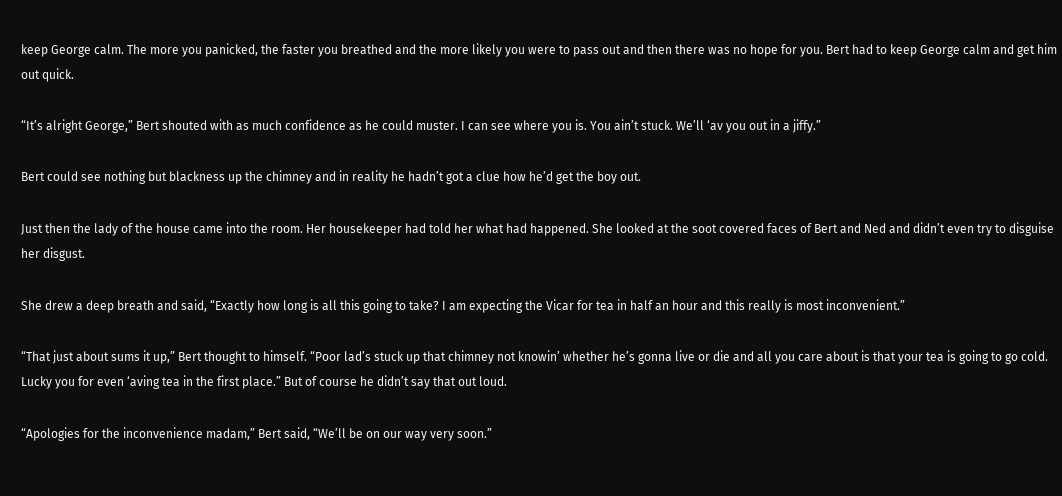keep George calm. The more you panicked, the faster you breathed and the more likely you were to pass out and then there was no hope for you. Bert had to keep George calm and get him out quick.

“It’s alright George,” Bert shouted with as much confidence as he could muster. I can see where you is. You ain’t stuck. We’ll ‘av you out in a jiffy.”

Bert could see nothing but blackness up the chimney and in reality he hadn’t got a clue how he’d get the boy out.

Just then the lady of the house came into the room. Her housekeeper had told her what had happened. She looked at the soot covered faces of Bert and Ned and didn’t even try to disguise her disgust.

She drew a deep breath and said, “Exactly how long is all this going to take? I am expecting the Vicar for tea in half an hour and this really is most inconvenient.”

“That just about sums it up,” Bert thought to himself. “Poor lad’s stuck up that chimney not knowin’ whether he’s gonna live or die and all you care about is that your tea is going to go cold. Lucky you for even ‘aving tea in the first place.” But of course he didn’t say that out loud.

“Apologies for the inconvenience madam,” Bert said, “We’ll be on our way very soon.”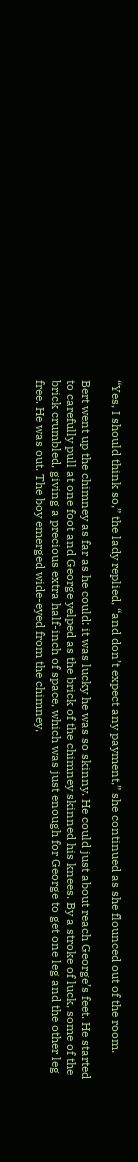“Yes, I should think so,” the lady replied, “and don’t expect any payment,” she continued as she flounced out of the room.

Bert went up the chimney as far as he could: it was lucky he was so skinny. He could just about reach George’s feet. He started to carefully pull at one foot and George yelped as the brick of the chimney skinned his knees. By a stroke of luck, some of the brick crumbled, giving a precious extra half-inch of space, which was just enough for George to get one leg and the other leg free. He was out. The boy emerged wide-eyed from the chimney,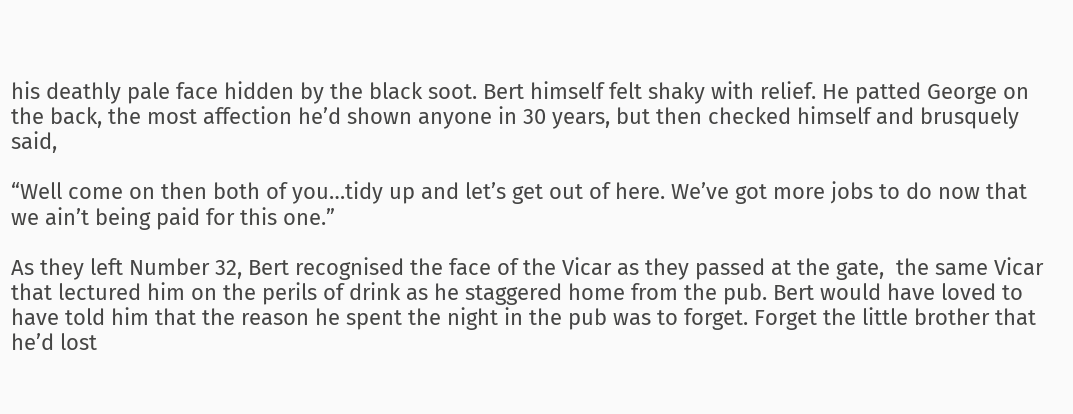his deathly pale face hidden by the black soot. Bert himself felt shaky with relief. He patted George on the back, the most affection he’d shown anyone in 30 years, but then checked himself and brusquely said,

“Well come on then both of you…tidy up and let’s get out of here. We’ve got more jobs to do now that we ain’t being paid for this one.”

As they left Number 32, Bert recognised the face of the Vicar as they passed at the gate,  the same Vicar that lectured him on the perils of drink as he staggered home from the pub. Bert would have loved to have told him that the reason he spent the night in the pub was to forget. Forget the little brother that he’d lost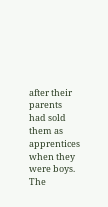after their parents had sold them as apprentices when they were boys. The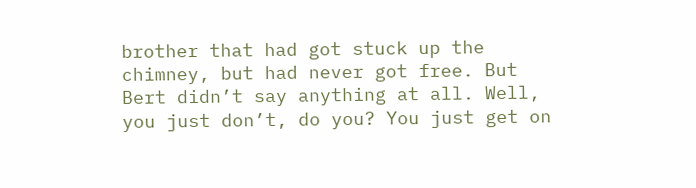brother that had got stuck up the chimney, but had never got free. But Bert didn’t say anything at all. Well, you just don’t, do you? You just get on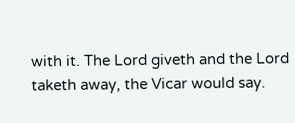with it. The Lord giveth and the Lord taketh away, the Vicar would say.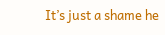It’s just a shame he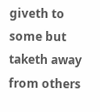giveth to some but taketh away from others